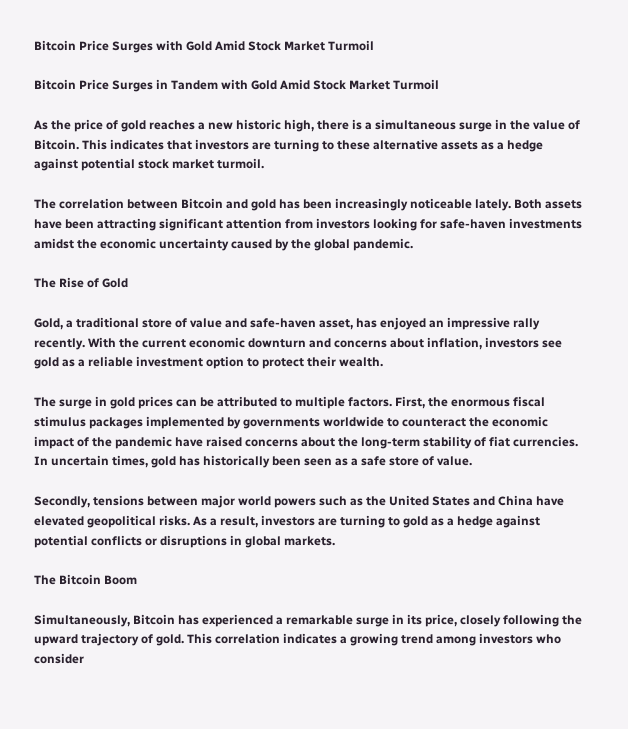Bitcoin Price Surges with Gold Amid Stock Market Turmoil

Bitcoin Price Surges in Tandem with Gold Amid Stock Market Turmoil

As the price of gold reaches a new historic high, there is a simultaneous surge in the value of Bitcoin. This indicates that investors are turning to these alternative assets as a hedge against potential stock market turmoil.

The correlation between Bitcoin and gold has been increasingly noticeable lately. Both assets have been attracting significant attention from investors looking for safe-haven investments amidst the economic uncertainty caused by the global pandemic.

The Rise of Gold

Gold, a traditional store of value and safe-haven asset, has enjoyed an impressive rally recently. With the current economic downturn and concerns about inflation, investors see gold as a reliable investment option to protect their wealth.

The surge in gold prices can be attributed to multiple factors. First, the enormous fiscal stimulus packages implemented by governments worldwide to counteract the economic impact of the pandemic have raised concerns about the long-term stability of fiat currencies. In uncertain times, gold has historically been seen as a safe store of value.

Secondly, tensions between major world powers such as the United States and China have elevated geopolitical risks. As a result, investors are turning to gold as a hedge against potential conflicts or disruptions in global markets.

The Bitcoin Boom

Simultaneously, Bitcoin has experienced a remarkable surge in its price, closely following the upward trajectory of gold. This correlation indicates a growing trend among investors who consider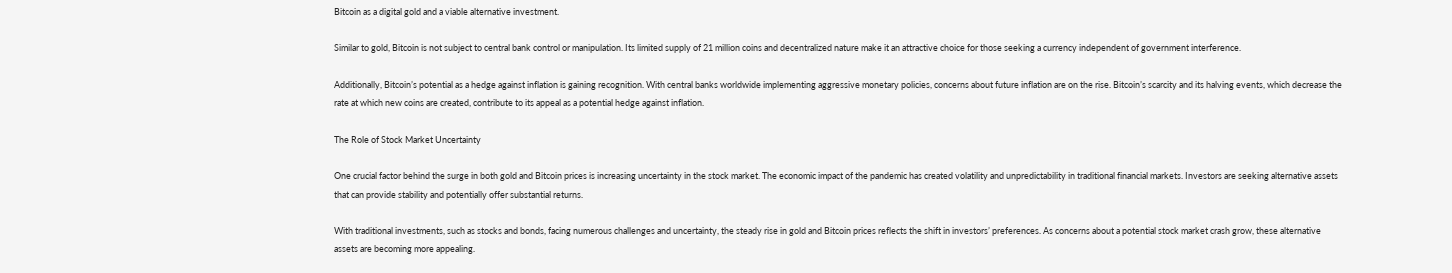Bitcoin as a digital gold and a viable alternative investment.

Similar to gold, Bitcoin is not subject to central bank control or manipulation. Its limited supply of 21 million coins and decentralized nature make it an attractive choice for those seeking a currency independent of government interference.

Additionally, Bitcoin’s potential as a hedge against inflation is gaining recognition. With central banks worldwide implementing aggressive monetary policies, concerns about future inflation are on the rise. Bitcoin’s scarcity and its halving events, which decrease the rate at which new coins are created, contribute to its appeal as a potential hedge against inflation.

The Role of Stock Market Uncertainty

One crucial factor behind the surge in both gold and Bitcoin prices is increasing uncertainty in the stock market. The economic impact of the pandemic has created volatility and unpredictability in traditional financial markets. Investors are seeking alternative assets that can provide stability and potentially offer substantial returns.

With traditional investments, such as stocks and bonds, facing numerous challenges and uncertainty, the steady rise in gold and Bitcoin prices reflects the shift in investors’ preferences. As concerns about a potential stock market crash grow, these alternative assets are becoming more appealing.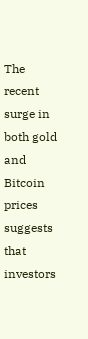The recent surge in both gold and Bitcoin prices suggests that investors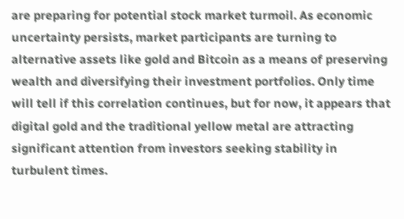are preparing for potential stock market turmoil. As economic uncertainty persists, market participants are turning to alternative assets like gold and Bitcoin as a means of preserving wealth and diversifying their investment portfolios. Only time will tell if this correlation continues, but for now, it appears that digital gold and the traditional yellow metal are attracting significant attention from investors seeking stability in turbulent times.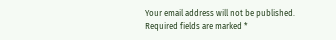Your email address will not be published. Required fields are marked *